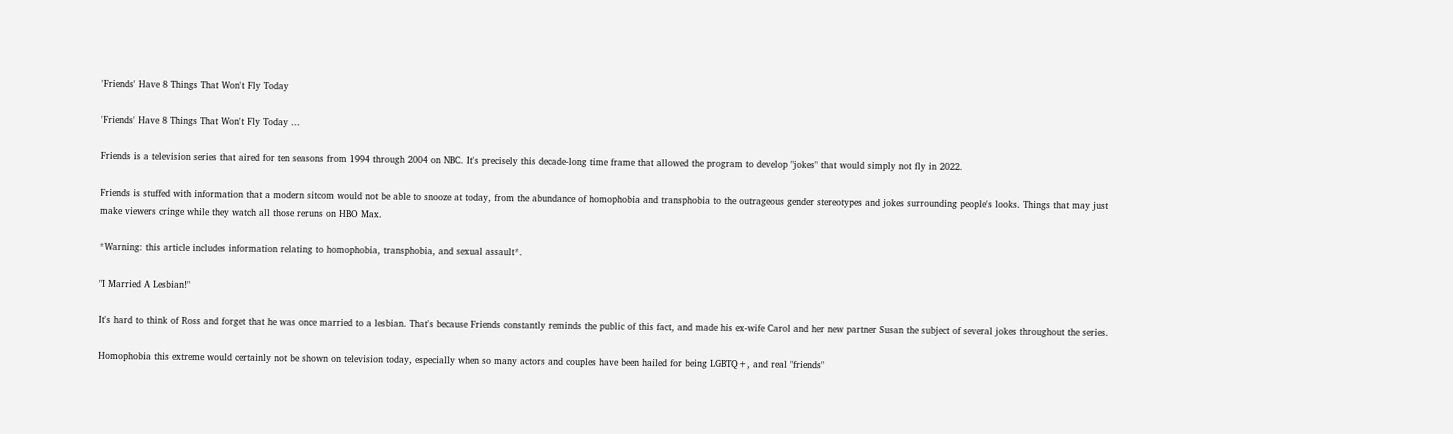'Friends' Have 8 Things That Won't Fly Today

'Friends' Have 8 Things That Won't Fly Today ...

Friends is a television series that aired for ten seasons from 1994 through 2004 on NBC. It's precisely this decade-long time frame that allowed the program to develop "jokes" that would simply not fly in 2022.

Friends is stuffed with information that a modern sitcom would not be able to snooze at today, from the abundance of homophobia and transphobia to the outrageous gender stereotypes and jokes surrounding people's looks. Things that may just make viewers cringe while they watch all those reruns on HBO Max.

*Warning: this article includes information relating to homophobia, transphobia, and sexual assault*.

"I Married A Lesbian!"

It's hard to think of Ross and forget that he was once married to a lesbian. That's because Friends constantly reminds the public of this fact, and made his ex-wife Carol and her new partner Susan the subject of several jokes throughout the series.

Homophobia this extreme would certainly not be shown on television today, especially when so many actors and couples have been hailed for being LGBTQ+, and real "friends"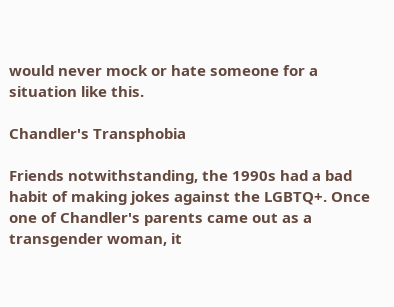would never mock or hate someone for a situation like this.

Chandler's Transphobia

Friends notwithstanding, the 1990s had a bad habit of making jokes against the LGBTQ+. Once one of Chandler's parents came out as a transgender woman, it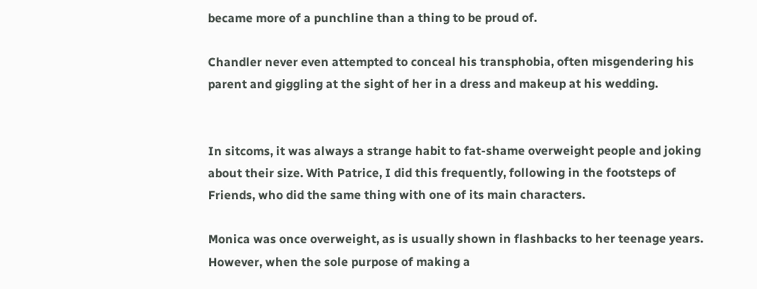became more of a punchline than a thing to be proud of.

Chandler never even attempted to conceal his transphobia, often misgendering his parent and giggling at the sight of her in a dress and makeup at his wedding.


In sitcoms, it was always a strange habit to fat-shame overweight people and joking about their size. With Patrice, I did this frequently, following in the footsteps of Friends, who did the same thing with one of its main characters.

Monica was once overweight, as is usually shown in flashbacks to her teenage years. However, when the sole purpose of making a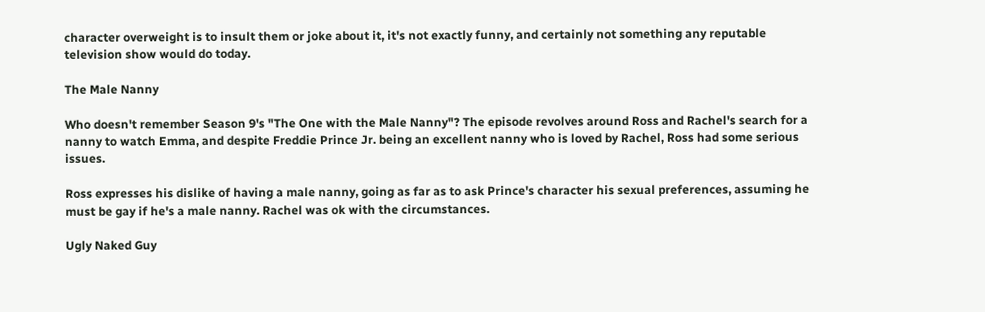character overweight is to insult them or joke about it, it's not exactly funny, and certainly not something any reputable television show would do today.

The Male Nanny

Who doesn't remember Season 9's "The One with the Male Nanny"? The episode revolves around Ross and Rachel's search for a nanny to watch Emma, and despite Freddie Prince Jr. being an excellent nanny who is loved by Rachel, Ross had some serious issues.

Ross expresses his dislike of having a male nanny, going as far as to ask Prince's character his sexual preferences, assuming he must be gay if he's a male nanny. Rachel was ok with the circumstances.

Ugly Naked Guy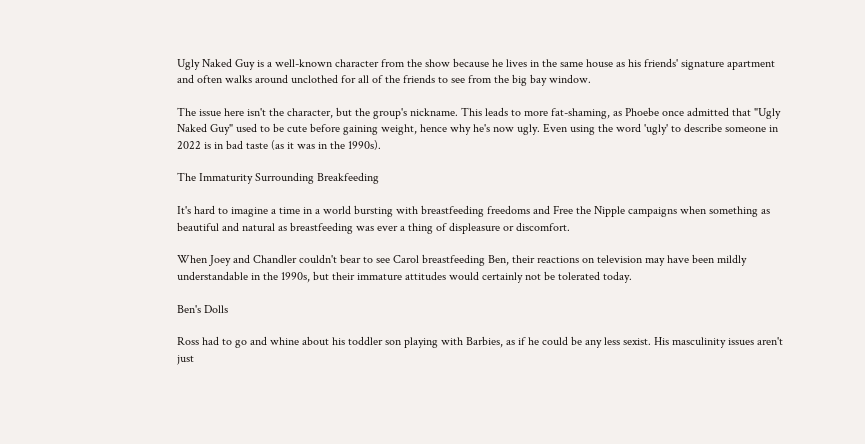Ugly Naked Guy is a well-known character from the show because he lives in the same house as his friends' signature apartment and often walks around unclothed for all of the friends to see from the big bay window.

The issue here isn't the character, but the group's nickname. This leads to more fat-shaming, as Phoebe once admitted that "Ugly Naked Guy" used to be cute before gaining weight, hence why he's now ugly. Even using the word 'ugly' to describe someone in 2022 is in bad taste (as it was in the 1990s).

The Immaturity Surrounding Breakfeeding

It's hard to imagine a time in a world bursting with breastfeeding freedoms and Free the Nipple campaigns when something as beautiful and natural as breastfeeding was ever a thing of displeasure or discomfort.

When Joey and Chandler couldn't bear to see Carol breastfeeding Ben, their reactions on television may have been mildly understandable in the 1990s, but their immature attitudes would certainly not be tolerated today.

Ben's Dolls

Ross had to go and whine about his toddler son playing with Barbies, as if he could be any less sexist. His masculinity issues aren't just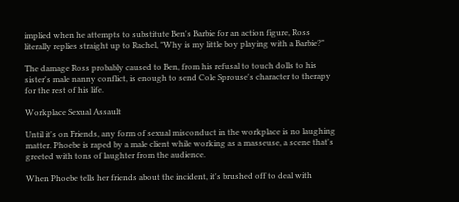implied when he attempts to substitute Ben's Barbie for an action figure, Ross literally replies straight up to Rachel, "Why is my little boy playing with a Barbie?"

The damage Ross probably caused to Ben, from his refusal to touch dolls to his sister's male nanny conflict, is enough to send Cole Sprouse's character to therapy for the rest of his life.

Workplace Sexual Assault

Until it's on Friends, any form of sexual misconduct in the workplace is no laughing matter. Phoebe is raped by a male client while working as a masseuse, a scene that's greeted with tons of laughter from the audience.

When Phoebe tells her friends about the incident, it's brushed off to deal with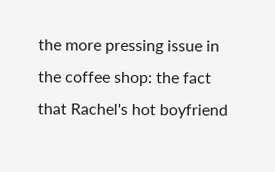the more pressing issue in the coffee shop: the fact that Rachel's hot boyfriend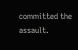committed the assault.